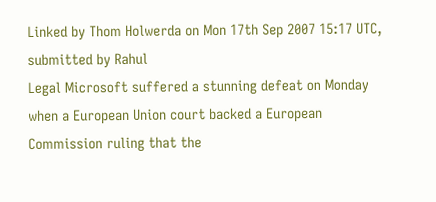Linked by Thom Holwerda on Mon 17th Sep 2007 15:17 UTC, submitted by Rahul
Legal Microsoft suffered a stunning defeat on Monday when a European Union court backed a European Commission ruling that the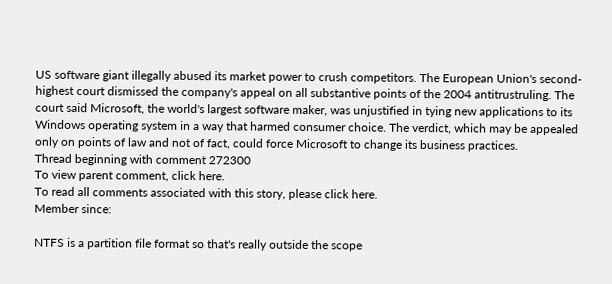US software giant illegally abused its market power to crush competitors. The European Union's second-highest court dismissed the company's appeal on all substantive points of the 2004 antitrustruling. The court said Microsoft, the world's largest software maker, was unjustified in tying new applications to its Windows operating system in a way that harmed consumer choice. The verdict, which may be appealed only on points of law and not of fact, could force Microsoft to change its business practices.
Thread beginning with comment 272300
To view parent comment, click here.
To read all comments associated with this story, please click here.
Member since:

NTFS is a partition file format so that's really outside the scope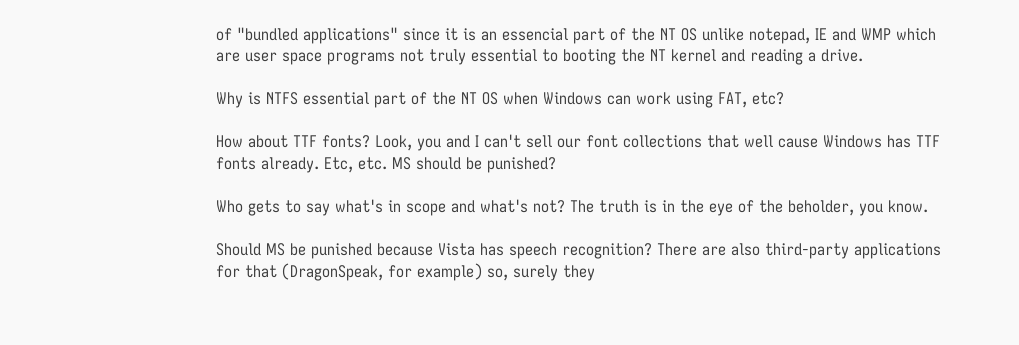of "bundled applications" since it is an essencial part of the NT OS unlike notepad, IE and WMP which are user space programs not truly essential to booting the NT kernel and reading a drive.

Why is NTFS essential part of the NT OS when Windows can work using FAT, etc?

How about TTF fonts? Look, you and I can't sell our font collections that well cause Windows has TTF fonts already. Etc, etc. MS should be punished?

Who gets to say what's in scope and what's not? The truth is in the eye of the beholder, you know.

Should MS be punished because Vista has speech recognition? There are also third-party applications for that (DragonSpeak, for example) so, surely they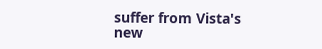suffer from Vista's new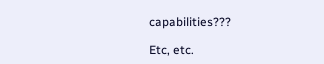capabilities???

Etc, etc.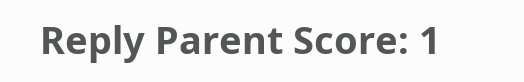Reply Parent Score: 1